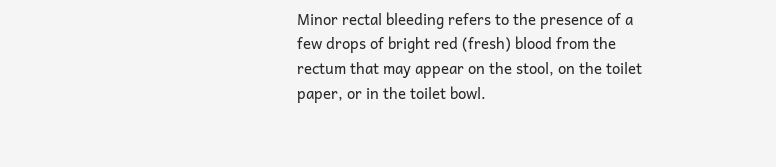Minor rectal bleeding refers to the presence of a few drops of bright red (fresh) blood from the rectum that may appear on the stool, on the toilet paper, or in the toilet bowl.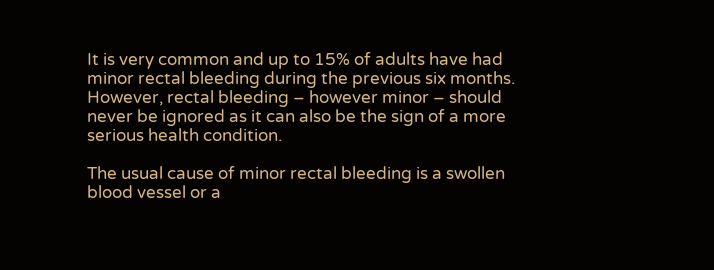It is very common and up to 15% of adults have had minor rectal bleeding during the previous six months. However, rectal bleeding – however minor – should never be ignored as it can also be the sign of a more serious health condition.

The usual cause of minor rectal bleeding is a swollen blood vessel or a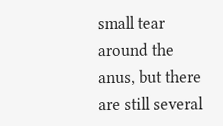small tear around the anus, but there are still several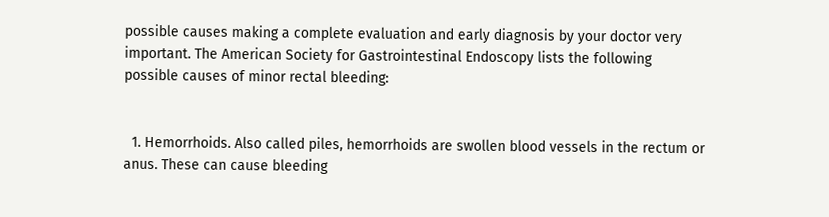possible causes making a complete evaluation and early diagnosis by your doctor very important. The American Society for Gastrointestinal Endoscopy lists the following  possible causes of minor rectal bleeding:


  1. Hemorrhoids. Also called piles, hemorrhoids are swollen blood vessels in the rectum or anus. These can cause bleeding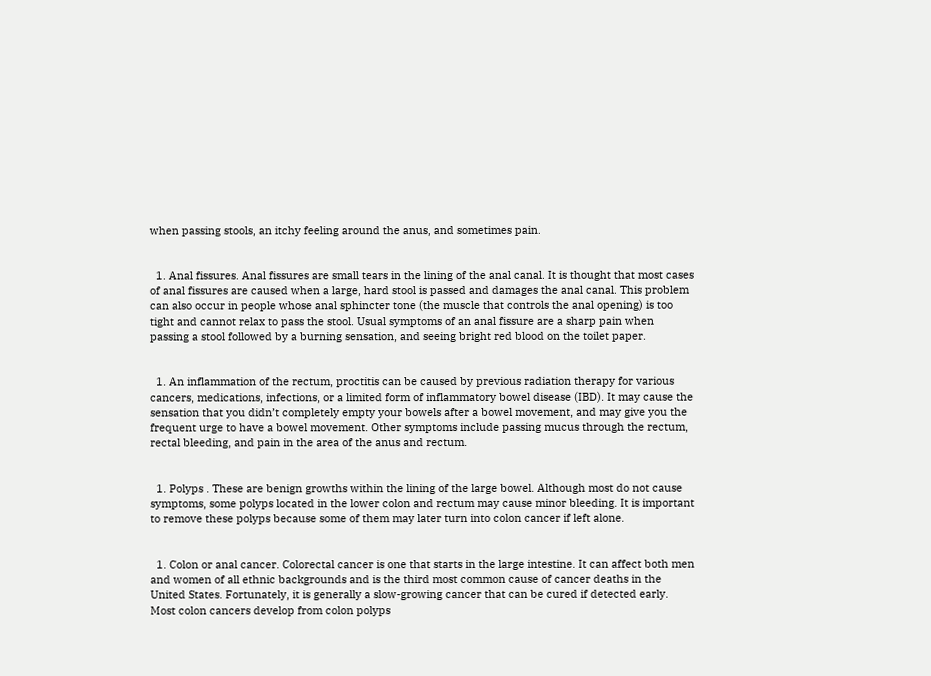when passing stools, an itchy feeling around the anus, and sometimes pain.


  1. Anal fissures. Anal fissures are small tears in the lining of the anal canal. It is thought that most cases of anal fissures are caused when a large, hard stool is passed and damages the anal canal. This problem can also occur in people whose anal sphincter tone (the muscle that controls the anal opening) is too tight and cannot relax to pass the stool. Usual symptoms of an anal fissure are a sharp pain when passing a stool followed by a burning sensation, and seeing bright red blood on the toilet paper.


  1. An inflammation of the rectum, proctitis can be caused by previous radiation therapy for various cancers, medications, infections, or a limited form of inflammatory bowel disease (IBD). It may cause the sensation that you didn’t completely empty your bowels after a bowel movement, and may give you the frequent urge to have a bowel movement. Other symptoms include passing mucus through the rectum, rectal bleeding, and pain in the area of the anus and rectum.


  1. Polyps . These are benign growths within the lining of the large bowel. Although most do not cause symptoms, some polyps located in the lower colon and rectum may cause minor bleeding. It is important to remove these polyps because some of them may later turn into colon cancer if left alone.


  1. Colon or anal cancer. Colorectal cancer is one that starts in the large intestine. It can affect both men and women of all ethnic backgrounds and is the third most common cause of cancer deaths in the United States. Fortunately, it is generally a slow-growing cancer that can be cured if detected early. Most colon cancers develop from colon polyps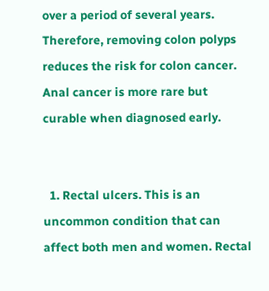over a period of several years. Therefore, removing colon polyps reduces the risk for colon cancer. Anal cancer is more rare but curable when diagnosed early.


  1. Rectal ulcers. This is an uncommon condition that can affect both men and women. Rectal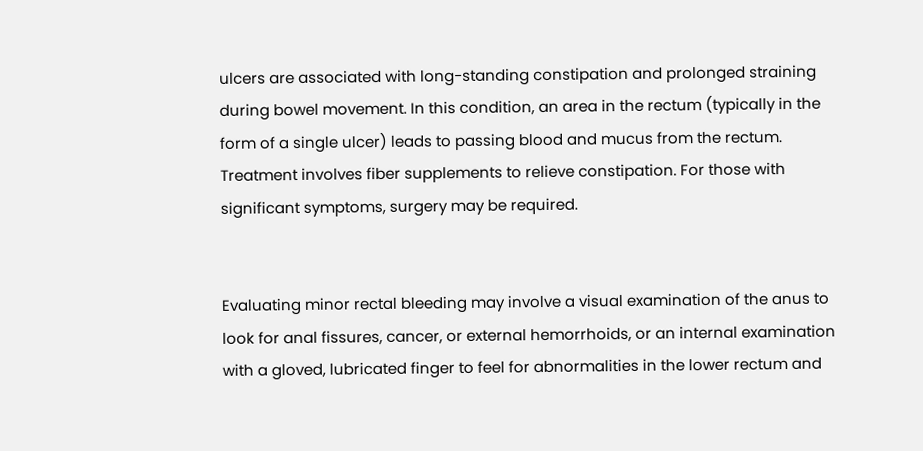ulcers are associated with long-standing constipation and prolonged straining during bowel movement. In this condition, an area in the rectum (typically in the form of a single ulcer) leads to passing blood and mucus from the rectum. Treatment involves fiber supplements to relieve constipation. For those with significant symptoms, surgery may be required.


Evaluating minor rectal bleeding may involve a visual examination of the anus to look for anal fissures, cancer, or external hemorrhoids, or an internal examination with a gloved, lubricated finger to feel for abnormalities in the lower rectum and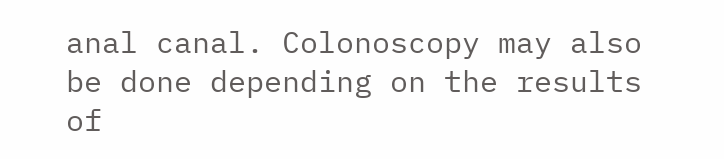anal canal. Colonoscopy may also be done depending on the results of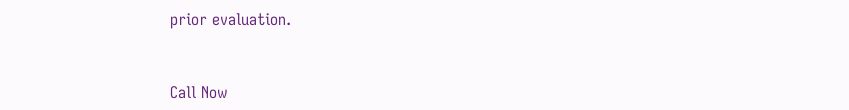prior evaluation.


Call Now